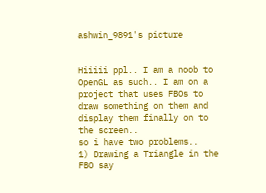ashwin_9891's picture


Hiiiii ppl.. I am a noob to OpenGL as such.. I am on a project that uses FBOs to draw something on them and display them finally on to the screen..
so i have two problems..
1) Drawing a Triangle in the FBO say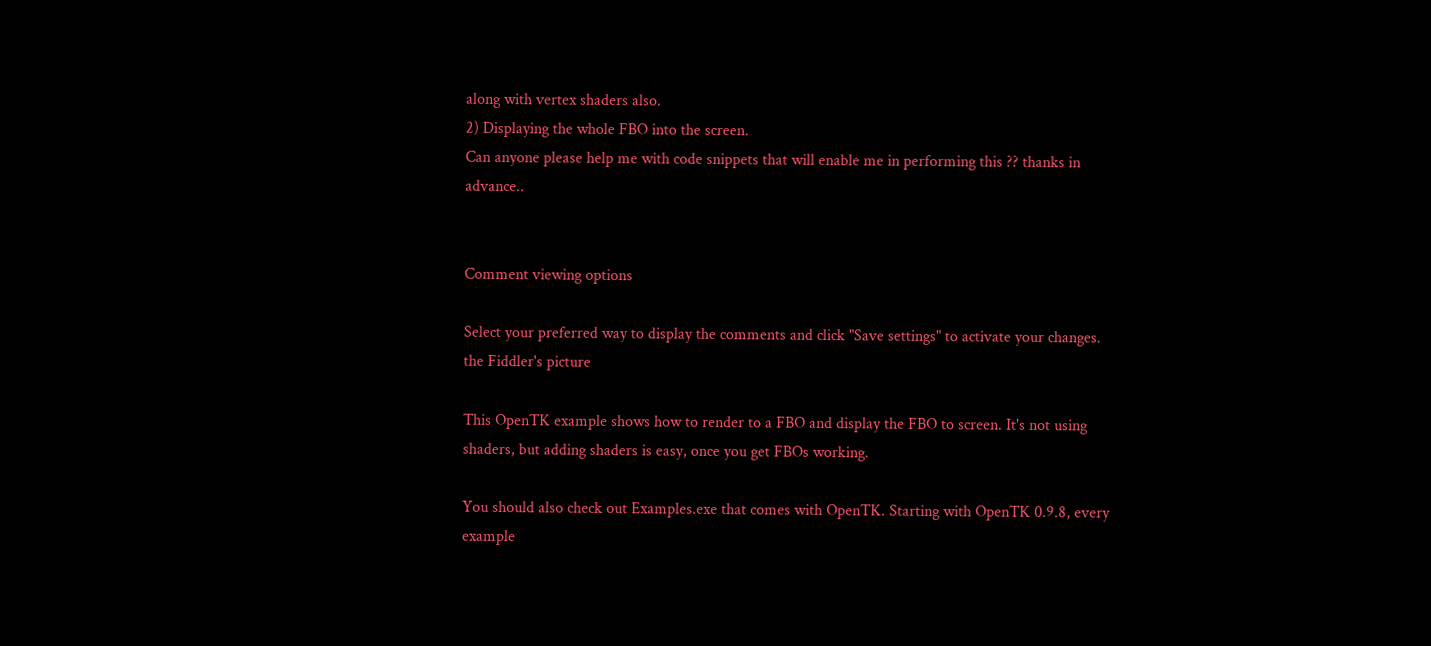along with vertex shaders also.
2) Displaying the whole FBO into the screen.
Can anyone please help me with code snippets that will enable me in performing this ?? thanks in advance..


Comment viewing options

Select your preferred way to display the comments and click "Save settings" to activate your changes.
the Fiddler's picture

This OpenTK example shows how to render to a FBO and display the FBO to screen. It's not using shaders, but adding shaders is easy, once you get FBOs working.

You should also check out Examples.exe that comes with OpenTK. Starting with OpenTK 0.9.8, every example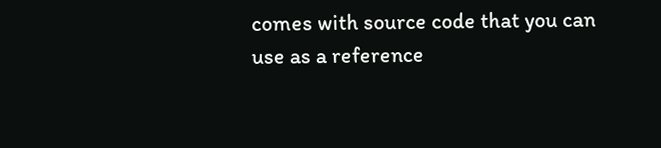comes with source code that you can use as a reference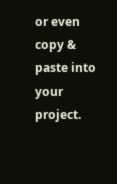or even copy & paste into your project.